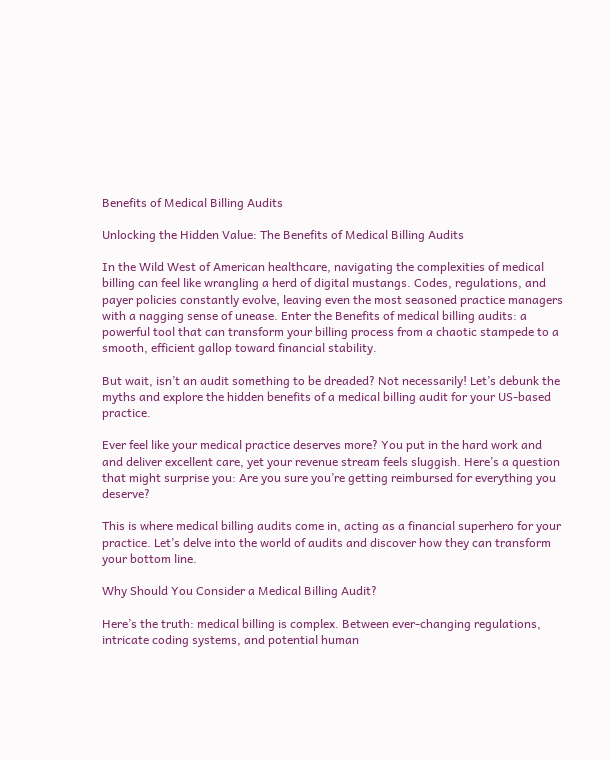Benefits of Medical Billing Audits

Unlocking the Hidden Value: The Benefits of Medical Billing Audits

In the Wild West of American healthcare, navigating the complexities of medical billing can feel like wrangling a herd of digital mustangs. Codes, regulations, and payer policies constantly evolve, leaving even the most seasoned practice managers with a nagging sense of unease. Enter the Benefits of medical billing audits: a powerful tool that can transform your billing process from a chaotic stampede to a smooth, efficient gallop toward financial stability.

But wait, isn’t an audit something to be dreaded? Not necessarily! Let’s debunk the myths and explore the hidden benefits of a medical billing audit for your US-based practice.

Ever feel like your medical practice deserves more? You put in the hard work and and deliver excellent care, yet your revenue stream feels sluggish. Here’s a question that might surprise you: Are you sure you’re getting reimbursed for everything you deserve?

This is where medical billing audits come in, acting as a financial superhero for your practice. Let’s delve into the world of audits and discover how they can transform your bottom line.

Why Should You Consider a Medical Billing Audit?

Here’s the truth: medical billing is complex. Between ever-changing regulations, intricate coding systems, and potential human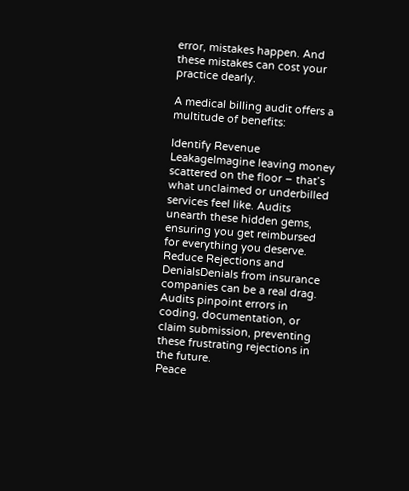error, mistakes happen. And these mistakes can cost your practice dearly.

A medical billing audit offers a multitude of benefits:

Identify Revenue LeakageImagine leaving money scattered on the floor – that’s what unclaimed or underbilled services feel like. Audits unearth these hidden gems, ensuring you get reimbursed for everything you deserve.
Reduce Rejections and DenialsDenials from insurance companies can be a real drag. Audits pinpoint errors in coding, documentation, or claim submission, preventing these frustrating rejections in the future.
Peace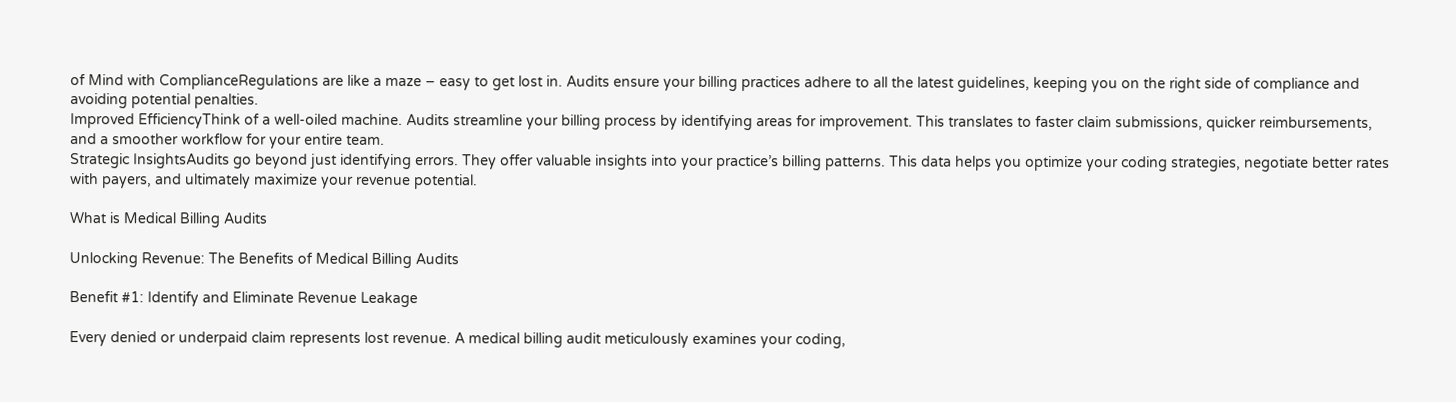of Mind with ComplianceRegulations are like a maze – easy to get lost in. Audits ensure your billing practices adhere to all the latest guidelines, keeping you on the right side of compliance and avoiding potential penalties.
Improved EfficiencyThink of a well-oiled machine. Audits streamline your billing process by identifying areas for improvement. This translates to faster claim submissions, quicker reimbursements, and a smoother workflow for your entire team.
Strategic InsightsAudits go beyond just identifying errors. They offer valuable insights into your practice’s billing patterns. This data helps you optimize your coding strategies, negotiate better rates with payers, and ultimately maximize your revenue potential.

What is Medical Billing Audits

Unlocking Revenue: The Benefits of Medical Billing Audits

Benefit #1: Identify and Eliminate Revenue Leakage

Every denied or underpaid claim represents lost revenue. A medical billing audit meticulously examines your coding,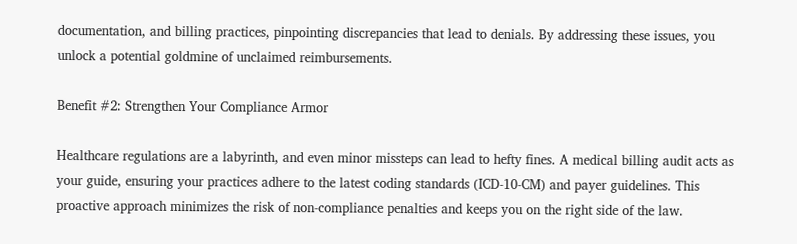documentation, and billing practices, pinpointing discrepancies that lead to denials. By addressing these issues, you unlock a potential goldmine of unclaimed reimbursements.

Benefit #2: Strengthen Your Compliance Armor

Healthcare regulations are a labyrinth, and even minor missteps can lead to hefty fines. A medical billing audit acts as your guide, ensuring your practices adhere to the latest coding standards (ICD-10-CM) and payer guidelines. This proactive approach minimizes the risk of non-compliance penalties and keeps you on the right side of the law.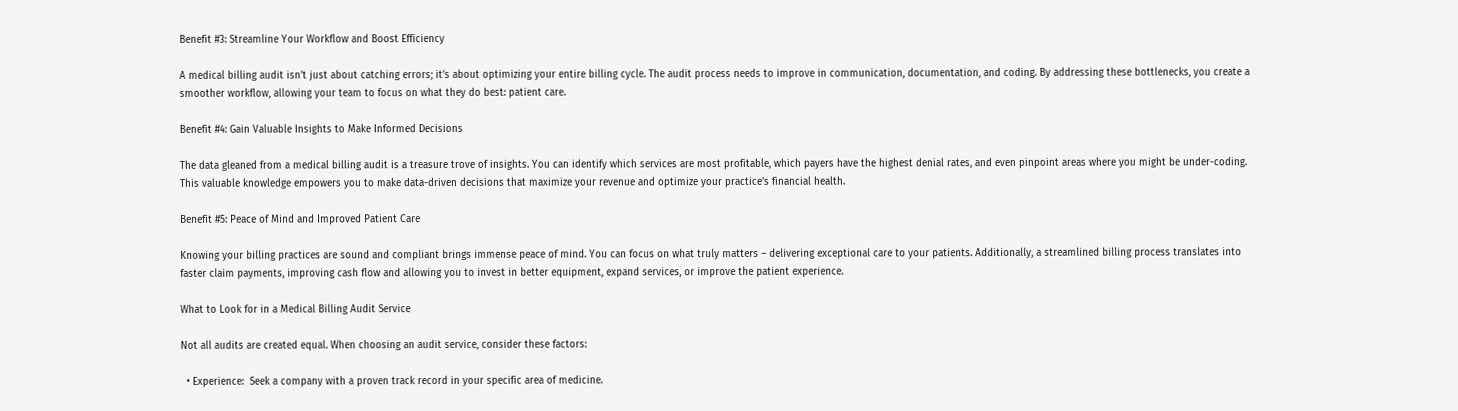Benefit #3: Streamline Your Workflow and Boost Efficiency

A medical billing audit isn’t just about catching errors; it’s about optimizing your entire billing cycle. The audit process needs to improve in communication, documentation, and coding. By addressing these bottlenecks, you create a smoother workflow, allowing your team to focus on what they do best: patient care.

Benefit #4: Gain Valuable Insights to Make Informed Decisions

The data gleaned from a medical billing audit is a treasure trove of insights. You can identify which services are most profitable, which payers have the highest denial rates, and even pinpoint areas where you might be under-coding. This valuable knowledge empowers you to make data-driven decisions that maximize your revenue and optimize your practice’s financial health.

Benefit #5: Peace of Mind and Improved Patient Care

Knowing your billing practices are sound and compliant brings immense peace of mind. You can focus on what truly matters – delivering exceptional care to your patients. Additionally, a streamlined billing process translates into faster claim payments, improving cash flow and allowing you to invest in better equipment, expand services, or improve the patient experience.

What to Look for in a Medical Billing Audit Service

Not all audits are created equal. When choosing an audit service, consider these factors:

  • Experience:  Seek a company with a proven track record in your specific area of medicine.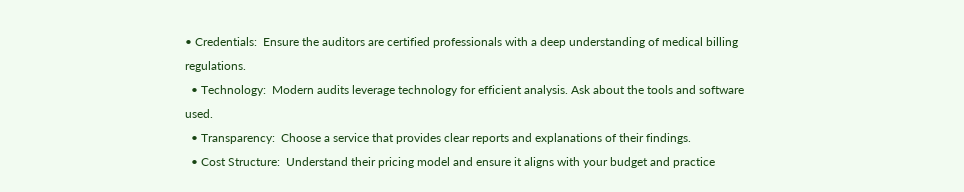• Credentials:  Ensure the auditors are certified professionals with a deep understanding of medical billing regulations.
  • Technology:  Modern audits leverage technology for efficient analysis. Ask about the tools and software used.
  • Transparency:  Choose a service that provides clear reports and explanations of their findings.
  • Cost Structure:  Understand their pricing model and ensure it aligns with your budget and practice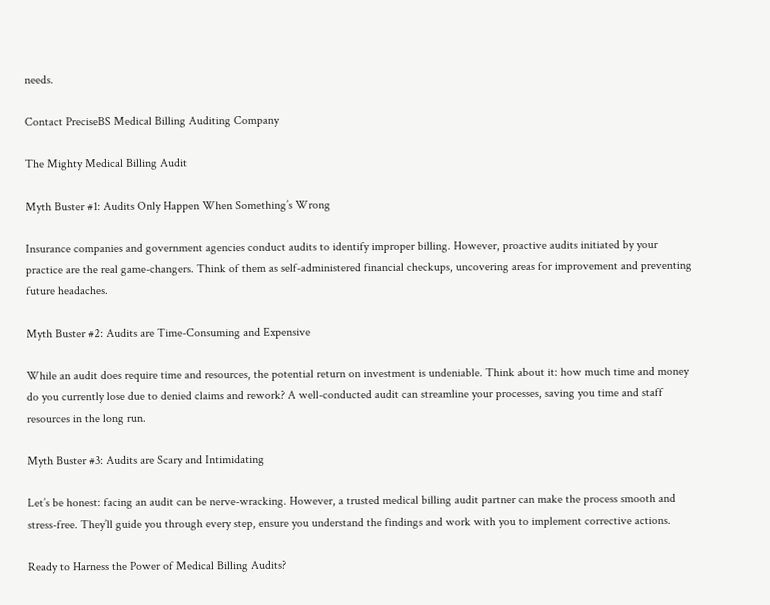needs.

Contact PreciseBS Medical Billing Auditing Company

The Mighty Medical Billing Audit

Myth Buster #1: Audits Only Happen When Something’s Wrong

Insurance companies and government agencies conduct audits to identify improper billing. However, proactive audits initiated by your practice are the real game-changers. Think of them as self-administered financial checkups, uncovering areas for improvement and preventing future headaches.

Myth Buster #2: Audits are Time-Consuming and Expensive

While an audit does require time and resources, the potential return on investment is undeniable. Think about it: how much time and money do you currently lose due to denied claims and rework? A well-conducted audit can streamline your processes, saving you time and staff resources in the long run.

Myth Buster #3: Audits are Scary and Intimidating

Let’s be honest: facing an audit can be nerve-wracking. However, a trusted medical billing audit partner can make the process smooth and stress-free. They’ll guide you through every step, ensure you understand the findings and work with you to implement corrective actions.

Ready to Harness the Power of Medical Billing Audits?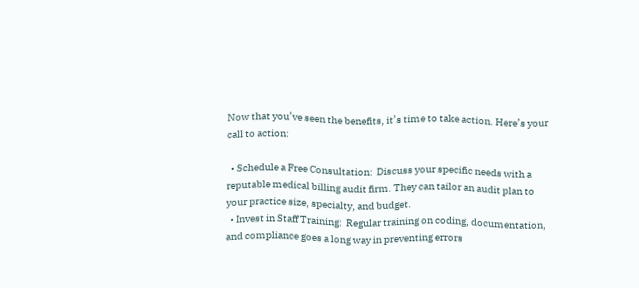Now that you’ve seen the benefits, it’s time to take action. Here’s your call to action:

  • Schedule a Free Consultation:  Discuss your specific needs with a reputable medical billing audit firm. They can tailor an audit plan to your practice size, specialty, and budget.
  • Invest in Staff Training:  Regular training on coding, documentation, and compliance goes a long way in preventing errors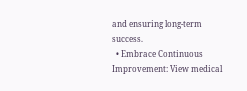and ensuring long-term success.
  • Embrace Continuous Improvement: View medical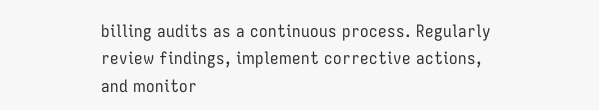billing audits as a continuous process. Regularly review findings, implement corrective actions, and monitor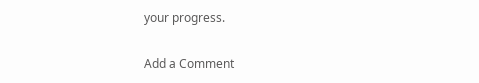your progress.

Add a Comment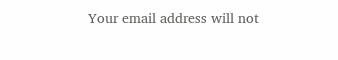Your email address will not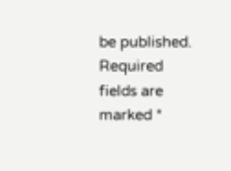be published. Required fields are marked *